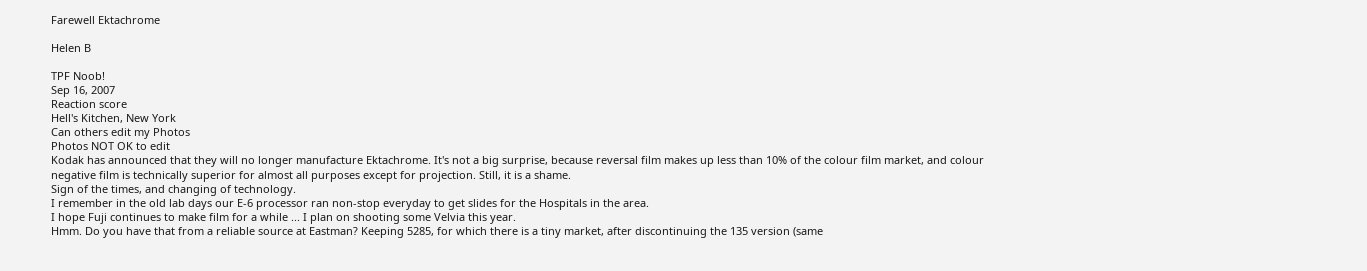Farewell Ektachrome

Helen B

TPF Noob!
Sep 16, 2007
Reaction score
Hell's Kitchen, New York
Can others edit my Photos
Photos NOT OK to edit
Kodak has announced that they will no longer manufacture Ektachrome. It's not a big surprise, because reversal film makes up less than 10% of the colour film market, and colour negative film is technically superior for almost all purposes except for projection. Still, it is a shame.
Sign of the times, and changing of technology.
I remember in the old lab days our E-6 processor ran non-stop everyday to get slides for the Hospitals in the area.
I hope Fuji continues to make film for a while ... I plan on shooting some Velvia this year.
Hmm. Do you have that from a reliable source at Eastman? Keeping 5285, for which there is a tiny market, after discontinuing the 135 version (same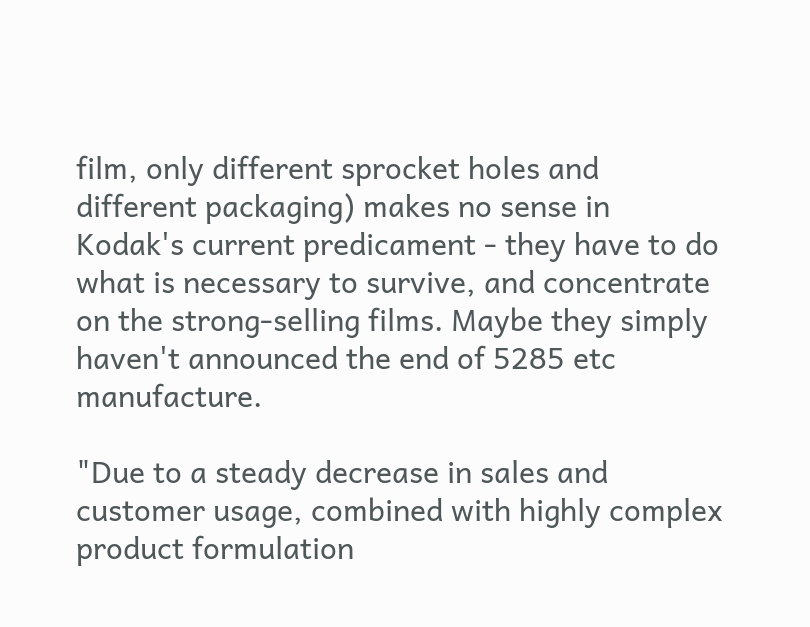film, only different sprocket holes and different packaging) makes no sense in Kodak's current predicament - they have to do what is necessary to survive, and concentrate on the strong-selling films. Maybe they simply haven't announced the end of 5285 etc manufacture.

"Due to a steady decrease in sales and customer usage, combined with highly complex product formulation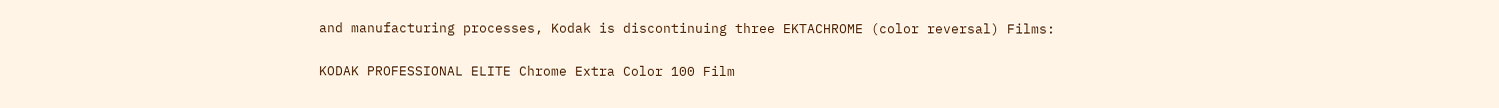and manufacturing processes, Kodak is discontinuing three EKTACHROME (color reversal) Films:

KODAK PROFESSIONAL ELITE Chrome Extra Color 100 Film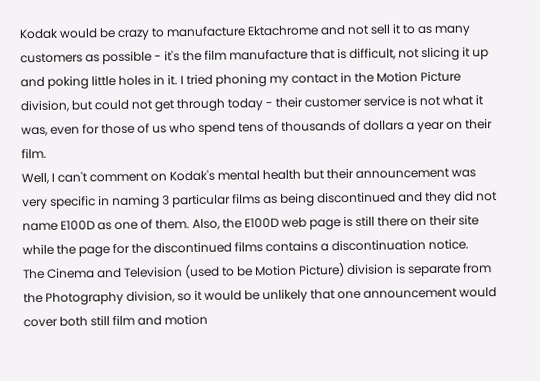Kodak would be crazy to manufacture Ektachrome and not sell it to as many customers as possible - it's the film manufacture that is difficult, not slicing it up and poking little holes in it. I tried phoning my contact in the Motion Picture division, but could not get through today - their customer service is not what it was, even for those of us who spend tens of thousands of dollars a year on their film.
Well, I can't comment on Kodak's mental health but their announcement was very specific in naming 3 particular films as being discontinued and they did not name E100D as one of them. Also, the E100D web page is still there on their site while the page for the discontinued films contains a discontinuation notice.
The Cinema and Television (used to be Motion Picture) division is separate from the Photography division, so it would be unlikely that one announcement would cover both still film and motion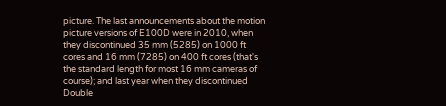picture. The last announcements about the motion picture versions of E100D were in 2010, when they discontinued 35 mm (5285) on 1000 ft cores and 16 mm (7285) on 400 ft cores (that's the standard length for most 16 mm cameras of course); and last year when they discontinued Double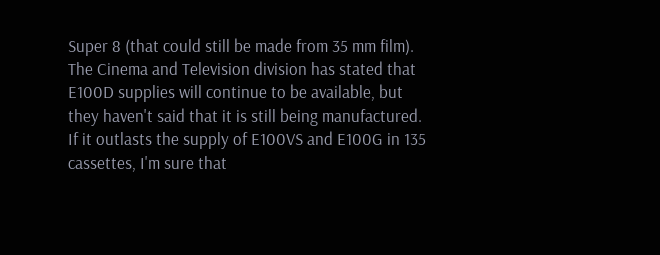Super 8 (that could still be made from 35 mm film). The Cinema and Television division has stated that E100D supplies will continue to be available, but they haven't said that it is still being manufactured. If it outlasts the supply of E100VS and E100G in 135 cassettes, I'm sure that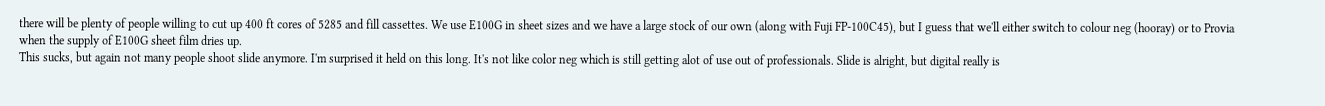there will be plenty of people willing to cut up 400 ft cores of 5285 and fill cassettes. We use E100G in sheet sizes and we have a large stock of our own (along with Fuji FP-100C45), but I guess that we'll either switch to colour neg (hooray) or to Provia when the supply of E100G sheet film dries up.
This sucks, but again not many people shoot slide anymore. I'm surprised it held on this long. It's not like color neg which is still getting alot of use out of professionals. Slide is alright, but digital really is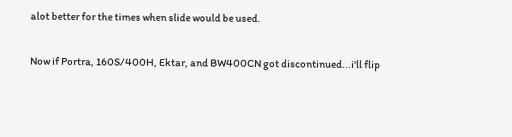alot better for the times when slide would be used.

Now if Portra, 160S/400H, Ektar, and BW400CN got discontinued...i'll flip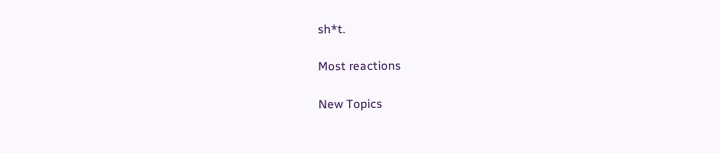sh*t.

Most reactions

New Topics